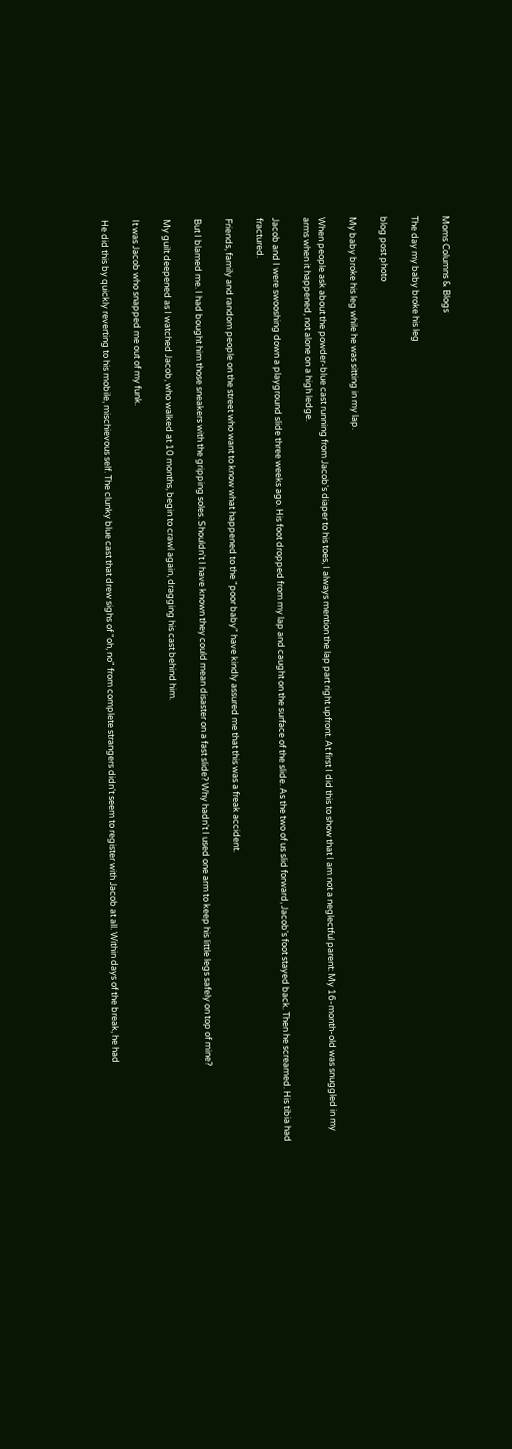Moms Columns & Blogs

The day my baby broke his leg

blog post photo

My baby broke his leg while he was sitting in my lap.

When people ask about the powder-blue cast running from Jacob's diaper to his toes, I always mention the lap part right upfront. At first I did this to show that I am not a neglectful parent: My 16-month-old was snuggled in my arms when it happened, not alone on a high ledge.

Jacob and I were swooshing down a playground slide three weeks ago. His foot dropped from my lap and caught on the surface of the slide. As the two of us slid forward, Jacob's foot stayed back. Then he screamed. His tibia had fractured.

Friends, family and random people on the street who want to know what happened to the "poor baby" have kindly assured me that this was a freak accident.

But I blamed me. I had bought him those sneakers with the gripping soles. Shouldn't I have known they could mean disaster on a fast slide? Why hadn't I used one arm to keep his little legs safely on top of mine?

My guilt deepened as I watched Jacob, who walked at 10 months, begin to crawl again, dragging his cast behind him.

It was Jacob who snapped me out of my funk.

He did this by quickly reverting to his mobile, mischievous self. The clunky blue cast that drew sighs of "oh, no" from complete strangers didn't seem to register with Jacob at all. Within days of the break, he had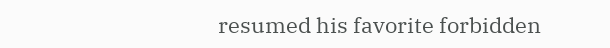resumed his favorite forbidden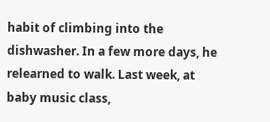habit of climbing into the dishwasher. In a few more days, he relearned to walk. Last week, at baby music class,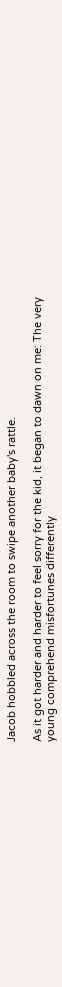Jacob hobbled across the room to swipe another baby's rattle.

As it got harder and harder to feel sorry for the kid, it began to dawn on me: The very young comprehend misfortunes differently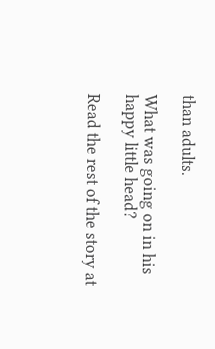than adults.

What was going on in his happy little head?

Read the rest of the story at